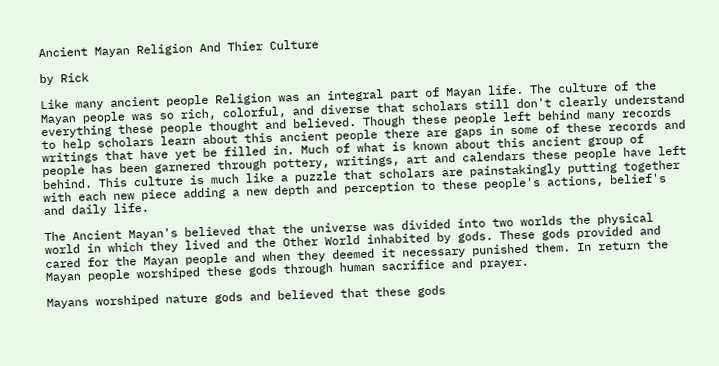Ancient Mayan Religion And Thier Culture

by Rick

Like many ancient people Religion was an integral part of Mayan life. The culture of the Mayan people was so rich, colorful, and diverse that scholars still don't clearly understand everything these people thought and believed. Though these people left behind many records to help scholars learn about this ancient people there are gaps in some of these records and writings that have yet be filled in. Much of what is known about this ancient group of people has been garnered through pottery, writings, art and calendars these people have left behind. This culture is much like a puzzle that scholars are painstakingly putting together with each new piece adding a new depth and perception to these people's actions, belief's and daily life.

The Ancient Mayan's believed that the universe was divided into two worlds the physical world in which they lived and the Other World inhabited by gods. These gods provided and cared for the Mayan people and when they deemed it necessary punished them. In return the Mayan people worshiped these gods through human sacrifice and prayer.

Mayans worshiped nature gods and believed that these gods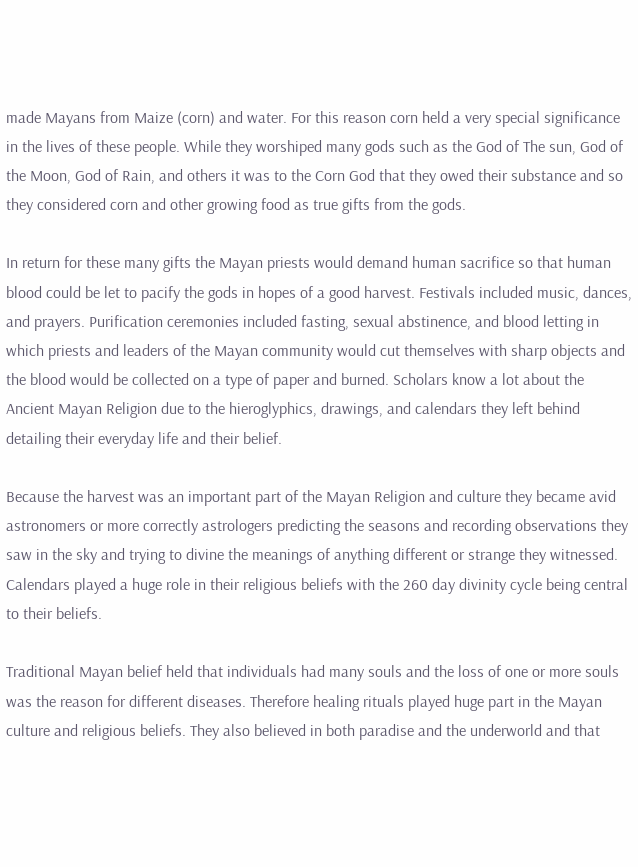made Mayans from Maize (corn) and water. For this reason corn held a very special significance in the lives of these people. While they worshiped many gods such as the God of The sun, God of the Moon, God of Rain, and others it was to the Corn God that they owed their substance and so they considered corn and other growing food as true gifts from the gods.

In return for these many gifts the Mayan priests would demand human sacrifice so that human blood could be let to pacify the gods in hopes of a good harvest. Festivals included music, dances, and prayers. Purification ceremonies included fasting, sexual abstinence, and blood letting in which priests and leaders of the Mayan community would cut themselves with sharp objects and the blood would be collected on a type of paper and burned. Scholars know a lot about the Ancient Mayan Religion due to the hieroglyphics, drawings, and calendars they left behind detailing their everyday life and their belief.

Because the harvest was an important part of the Mayan Religion and culture they became avid astronomers or more correctly astrologers predicting the seasons and recording observations they saw in the sky and trying to divine the meanings of anything different or strange they witnessed. Calendars played a huge role in their religious beliefs with the 260 day divinity cycle being central to their beliefs.

Traditional Mayan belief held that individuals had many souls and the loss of one or more souls was the reason for different diseases. Therefore healing rituals played huge part in the Mayan culture and religious beliefs. They also believed in both paradise and the underworld and that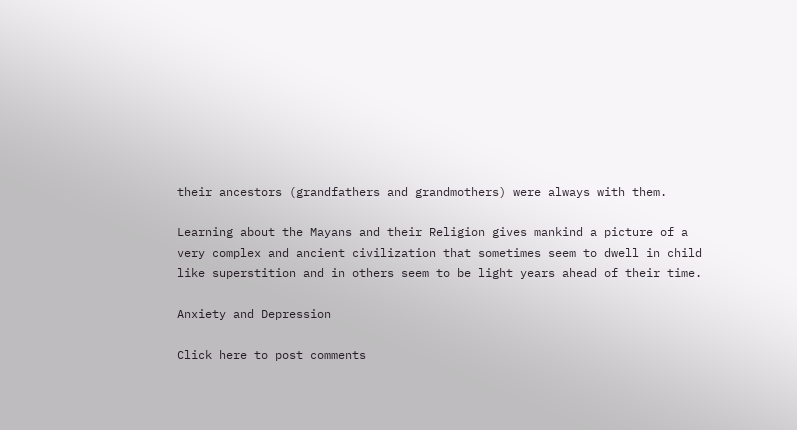their ancestors (grandfathers and grandmothers) were always with them.

Learning about the Mayans and their Religion gives mankind a picture of a very complex and ancient civilization that sometimes seem to dwell in child like superstition and in others seem to be light years ahead of their time.

Anxiety and Depression

Click here to post comments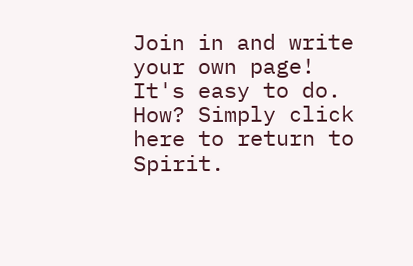Join in and write your own page! It's easy to do. How? Simply click here to return to Spirit.